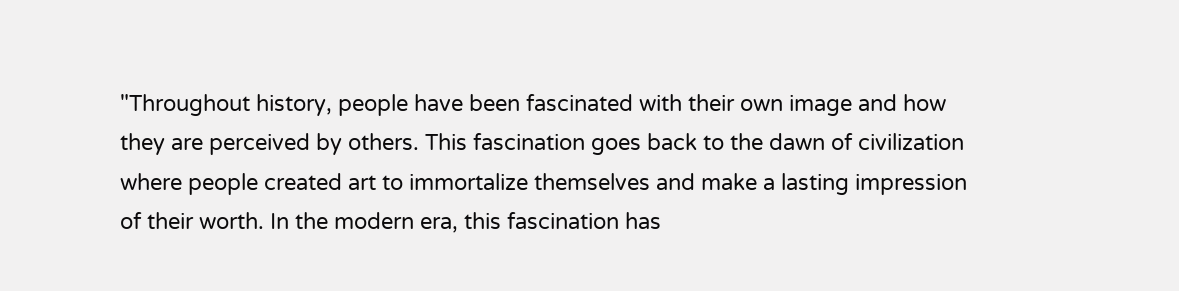"Throughout history, people have been fascinated with their own image and how they are perceived by others. This fascination goes back to the dawn of civilization where people created art to immortalize themselves and make a lasting impression of their worth. In the modern era, this fascination has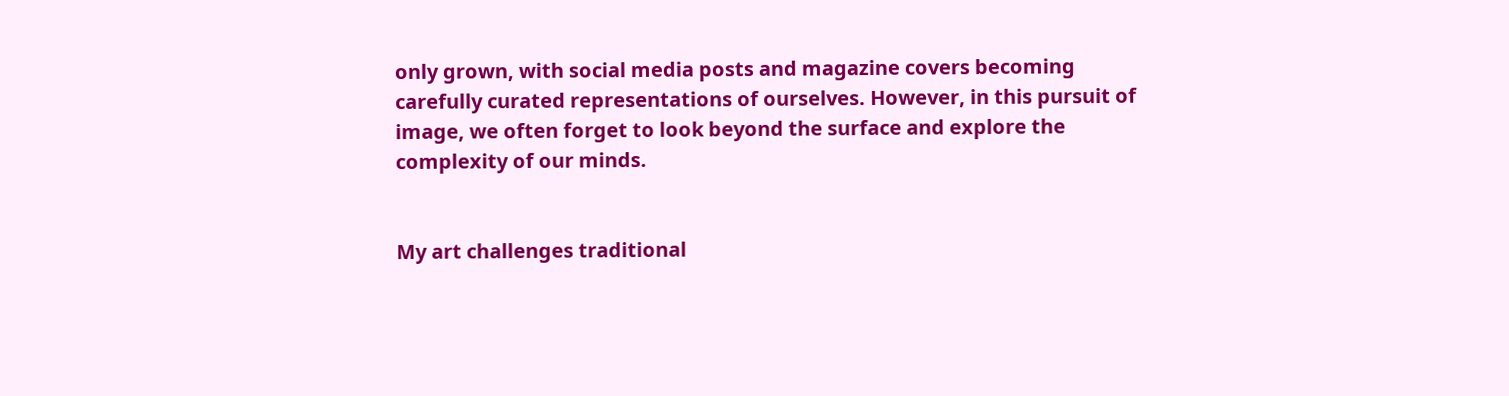only grown, with social media posts and magazine covers becoming carefully curated representations of ourselves. However, in this pursuit of image, we often forget to look beyond the surface and explore the complexity of our minds.


My art challenges traditional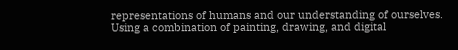representations of humans and our understanding of ourselves. Using a combination of painting, drawing, and digital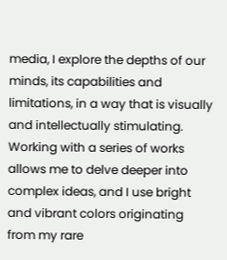media, I explore the depths of our minds, its capabilities and limitations, in a way that is visually and intellectually stimulating. Working with a series of works allows me to delve deeper into complex ideas, and I use bright and vibrant colors originating from my rare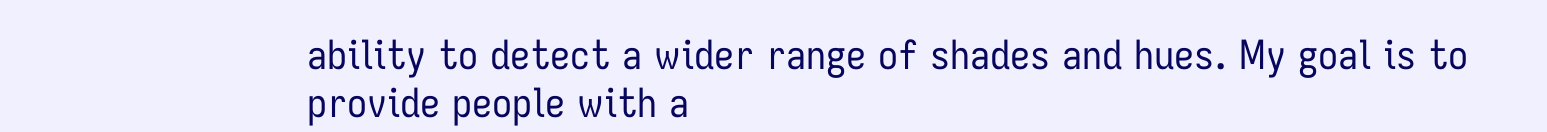ability to detect a wider range of shades and hues. My goal is to provide people with a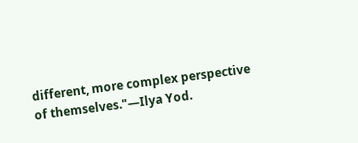different, more complex perspective of themselves."—Ilya Yod.